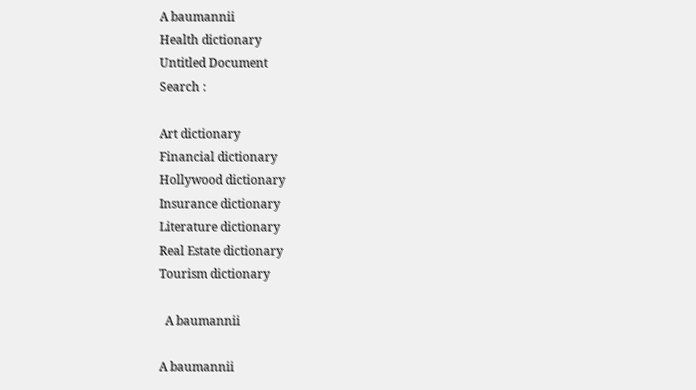A baumannii
Health dictionary
Untitled Document
Search :

Art dictionary
Financial dictionary
Hollywood dictionary
Insurance dictionary
Literature dictionary
Real Estate dictionary
Tourism dictionary

  A baumannii

A baumannii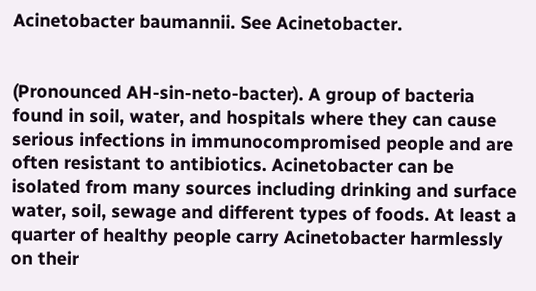Acinetobacter baumannii. See Acinetobacter.


(Pronounced AH-sin-neto-bacter). A group of bacteria found in soil, water, and hospitals where they can cause serious infections in immunocompromised people and are often resistant to antibiotics. Acinetobacter can be isolated from many sources including drinking and surface water, soil, sewage and different types of foods. At least a quarter of healthy people carry Acinetobacter harmlessly on their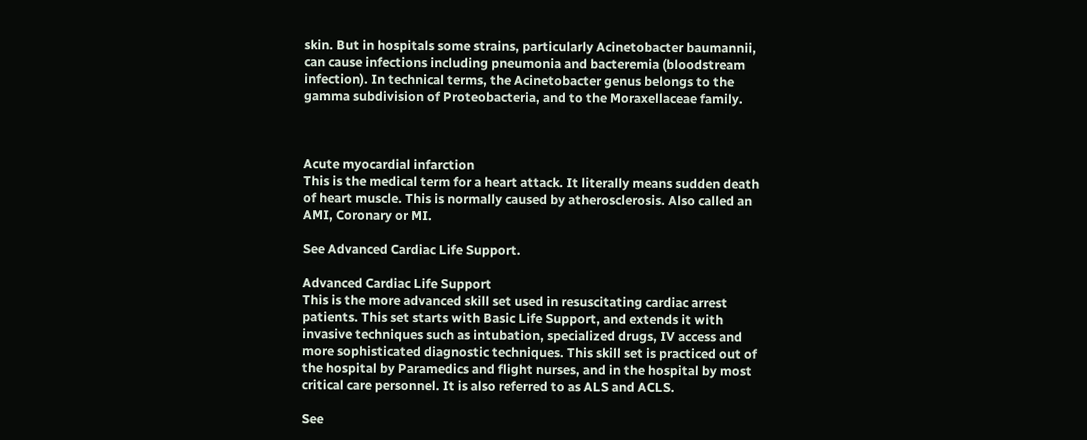skin. But in hospitals some strains, particularly Acinetobacter baumannii, can cause infections including pneumonia and bacteremia (bloodstream infection). In technical terms, the Acinetobacter genus belongs to the gamma subdivision of Proteobacteria, and to the Moraxellaceae family.



Acute myocardial infarction
This is the medical term for a heart attack. It literally means sudden death of heart muscle. This is normally caused by atherosclerosis. Also called an AMI, Coronary or MI.

See Advanced Cardiac Life Support.

Advanced Cardiac Life Support
This is the more advanced skill set used in resuscitating cardiac arrest patients. This set starts with Basic Life Support, and extends it with invasive techniques such as intubation, specialized drugs, IV access and more sophisticated diagnostic techniques. This skill set is practiced out of the hospital by Paramedics and flight nurses, and in the hospital by most critical care personnel. It is also referred to as ALS and ACLS.

See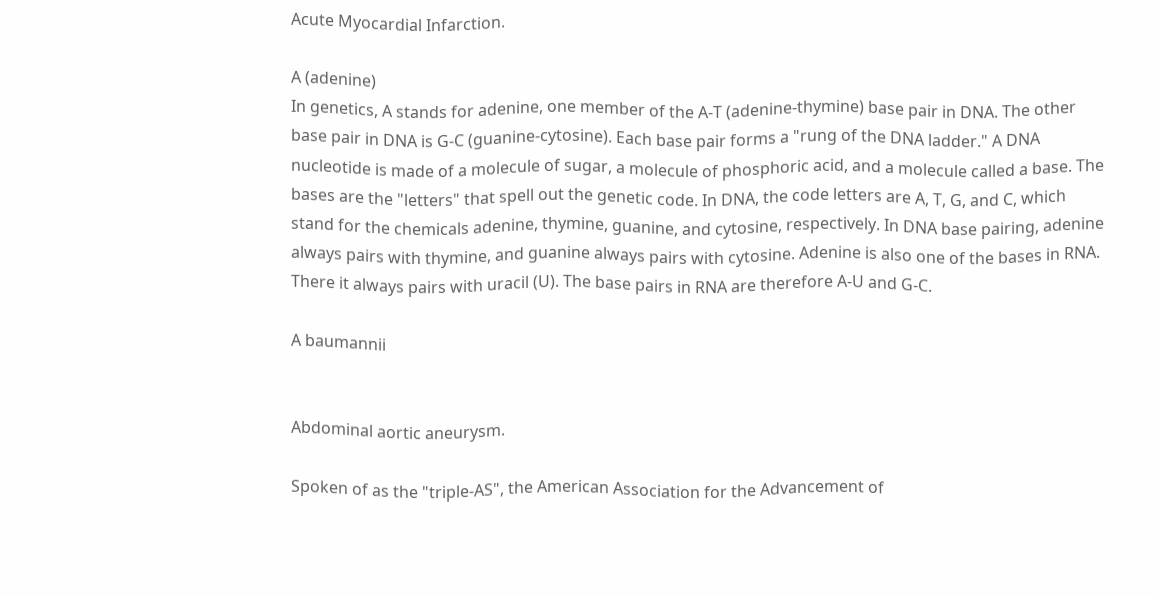Acute Myocardial Infarction.

A (adenine)
In genetics, A stands for adenine, one member of the A-T (adenine-thymine) base pair in DNA. The other base pair in DNA is G-C (guanine-cytosine). Each base pair forms a "rung of the DNA ladder." A DNA nucleotide is made of a molecule of sugar, a molecule of phosphoric acid, and a molecule called a base. The bases are the "letters" that spell out the genetic code. In DNA, the code letters are A, T, G, and C, which stand for the chemicals adenine, thymine, guanine, and cytosine, respectively. In DNA base pairing, adenine always pairs with thymine, and guanine always pairs with cytosine. Adenine is also one of the bases in RNA. There it always pairs with uracil (U). The base pairs in RNA are therefore A-U and G-C.

A baumannii


Abdominal aortic aneurysm.

Spoken of as the "triple-AS", the American Association for the Advancement of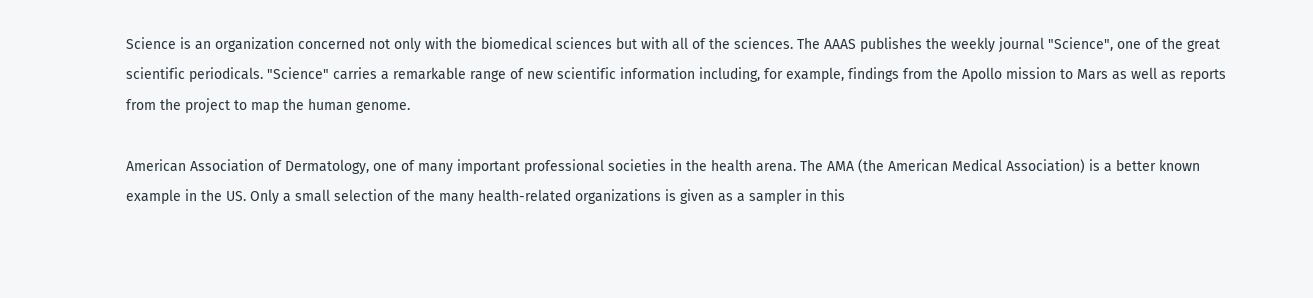Science is an organization concerned not only with the biomedical sciences but with all of the sciences. The AAAS publishes the weekly journal "Science", one of the great scientific periodicals. "Science" carries a remarkable range of new scientific information including, for example, findings from the Apollo mission to Mars as well as reports from the project to map the human genome.

American Association of Dermatology, one of many important professional societies in the health arena. The AMA (the American Medical Association) is a better known example in the US. Only a small selection of the many health-related organizations is given as a sampler in this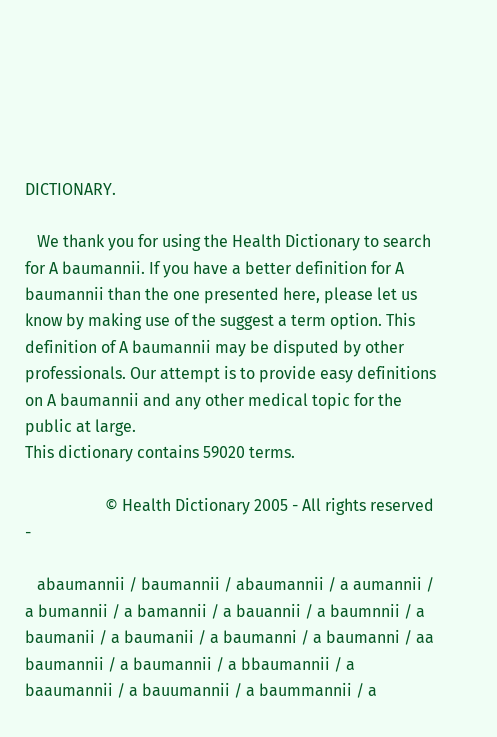DICTIONARY.

   We thank you for using the Health Dictionary to search for A baumannii. If you have a better definition for A baumannii than the one presented here, please let us know by making use of the suggest a term option. This definition of A baumannii may be disputed by other professionals. Our attempt is to provide easy definitions on A baumannii and any other medical topic for the public at large.
This dictionary contains 59020 terms.

                    © Health Dictionary 2005 - All rights reserved -

   abaumannii / baumannii / abaumannii / a aumannii / a bumannii / a bamannii / a bauannii / a baumnnii / a baumanii / a baumanii / a baumanni / a baumanni / aa baumannii / a baumannii / a bbaumannii / a baaumannii / a bauumannii / a baummannii / a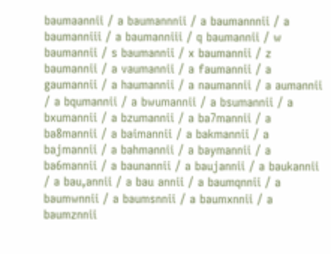baumaannii / a baumannnii / a baumannnii / a baumanniii / a baumanniii / q baumannii / w baumannii / s baumannii / x baumannii / z baumannii / a vaumannii / a faumannii / a gaumannii / a haumannii / a naumannii / a aumannii / a bqumannii / a bwumannii / a bsumannii / a bxumannii / a bzumannii / a ba7mannii / a ba8mannii / a baimannii / a bakmannii / a bajmannii / a bahmannii / a baymannii / a ba6mannii / a baunannii / a baujannii / a baukannii / a bau,annii / a bau annii / a baumqnnii / a baumwnnii / a baumsnnii / a baumxnnii / a baumznnii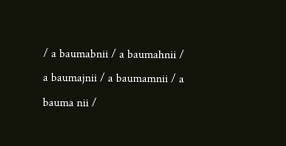/ a baumabnii / a baumahnii / a baumajnii / a baumamnii / a bauma nii /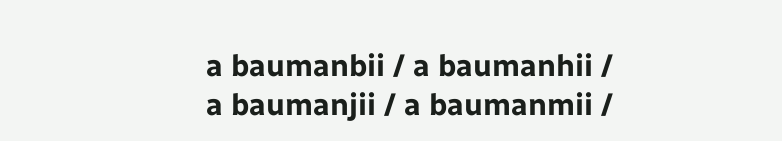a baumanbii / a baumanhii / a baumanjii / a baumanmii /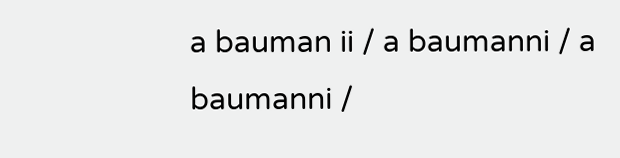a bauman ii / a baumanni / a baumanni /